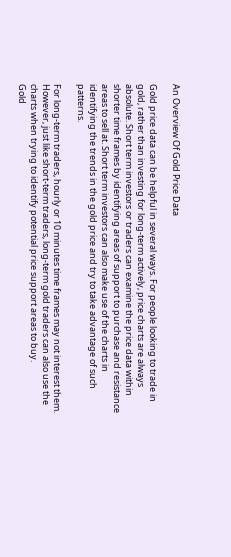An Overview Of Gold Price Data

Gold price data can be helpful in several ways. For people looking to trade in gold, rather than investing for long-term actively, price charts are always absolute. Short term investors or traders can examine the price data within shorter time frames by identifying areas of support to purchase and resistance areas to sell at. Short term investors can also make use of the charts in identifying the trends in the gold price and try to take advantage of such patterns.

For long-term traders, hourly or 10 minutes time frames may not interest them. However, just like short-term traders, long-term gold traders can also use the charts when trying to identify potential price support areas to buy.
Gold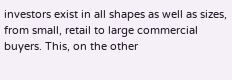investors exist in all shapes as well as sizes, from small, retail to large commercial buyers. This, on the other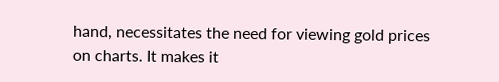hand, necessitates the need for viewing gold prices on charts. It makes it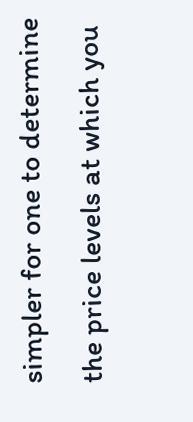simpler for one to determine the price levels at which you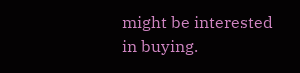might be interested in buying.